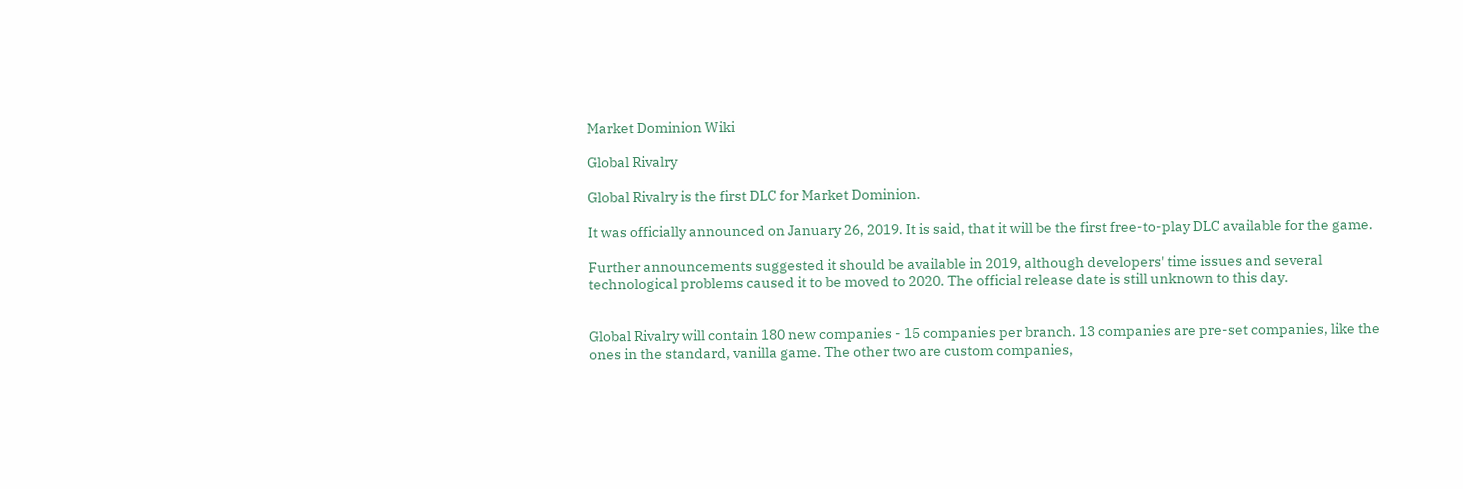Market Dominion Wiki

Global Rivalry

Global Rivalry is the first DLC for Market Dominion.

It was officially announced on January 26, 2019. It is said, that it will be the first free-to-play DLC available for the game.

Further announcements suggested it should be available in 2019, although developers' time issues and several technological problems caused it to be moved to 2020. The official release date is still unknown to this day.


Global Rivalry will contain 180 new companies - 15 companies per branch. 13 companies are pre-set companies, like the ones in the standard, vanilla game. The other two are custom companies,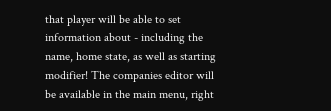that player will be able to set information about - including the name, home state, as well as starting modifier! The companies editor will be available in the main menu, right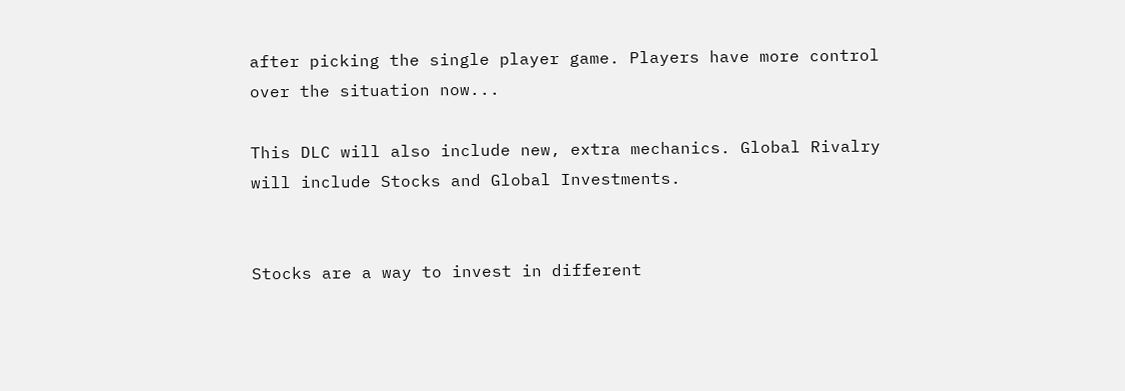after picking the single player game. Players have more control over the situation now...

This DLC will also include new, extra mechanics. Global Rivalry will include Stocks and Global Investments.


Stocks are a way to invest in different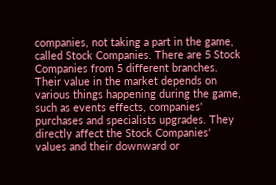companies, not taking a part in the game, called Stock Companies. There are 5 Stock Companies from 5 different branches. Their value in the market depends on various things happening during the game, such as events effects, companies' purchases and specialists upgrades. They directly affect the Stock Companies' values and their downward or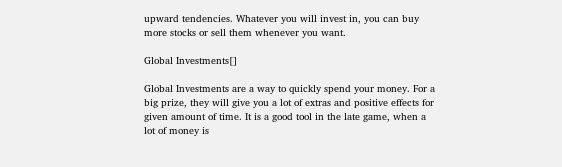upward tendencies. Whatever you will invest in, you can buy more stocks or sell them whenever you want.

Global Investments[]

Global Investments are a way to quickly spend your money. For a big prize, they will give you a lot of extras and positive effects for given amount of time. It is a good tool in the late game, when a lot of money is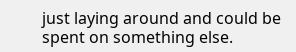just laying around and could be spent on something else.